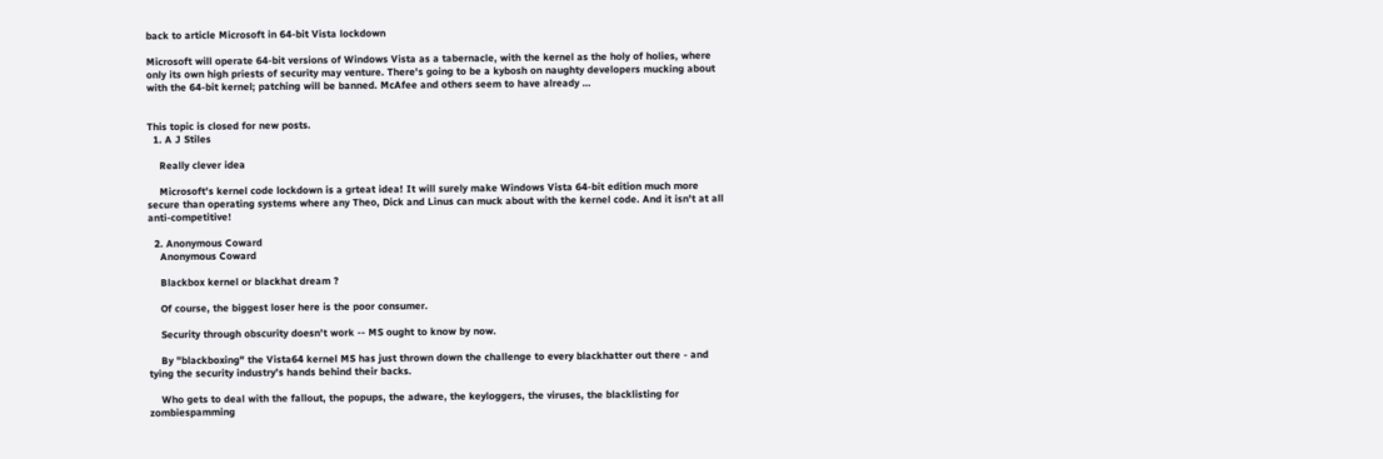back to article Microsoft in 64-bit Vista lockdown

Microsoft will operate 64-bit versions of Windows Vista as a tabernacle, with the kernel as the holy of holies, where only its own high priests of security may venture. There's going to be a kybosh on naughty developers mucking about with the 64-bit kernel; patching will be banned. McAfee and others seem to have already …


This topic is closed for new posts.
  1. A J Stiles

    Really clever idea

    Microsoft's kernel code lockdown is a grteat idea! It will surely make Windows Vista 64-bit edition much more secure than operating systems where any Theo, Dick and Linus can muck about with the kernel code. And it isn't at all anti-competitive!

  2. Anonymous Coward
    Anonymous Coward

    Blackbox kernel or blackhat dream ?

    Of course, the biggest loser here is the poor consumer.

    Security through obscurity doesn't work -- MS ought to know by now.

    By "blackboxing" the Vista64 kernel MS has just thrown down the challenge to every blackhatter out there - and tying the security industry's hands behind their backs.

    Who gets to deal with the fallout, the popups, the adware, the keyloggers, the viruses, the blacklisting for zombiespamming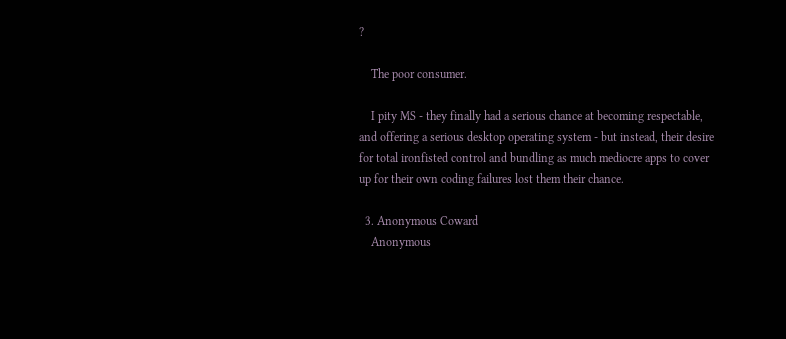?

    The poor consumer.

    I pity MS - they finally had a serious chance at becoming respectable, and offering a serious desktop operating system - but instead, their desire for total ironfisted control and bundling as much mediocre apps to cover up for their own coding failures lost them their chance.

  3. Anonymous Coward
    Anonymous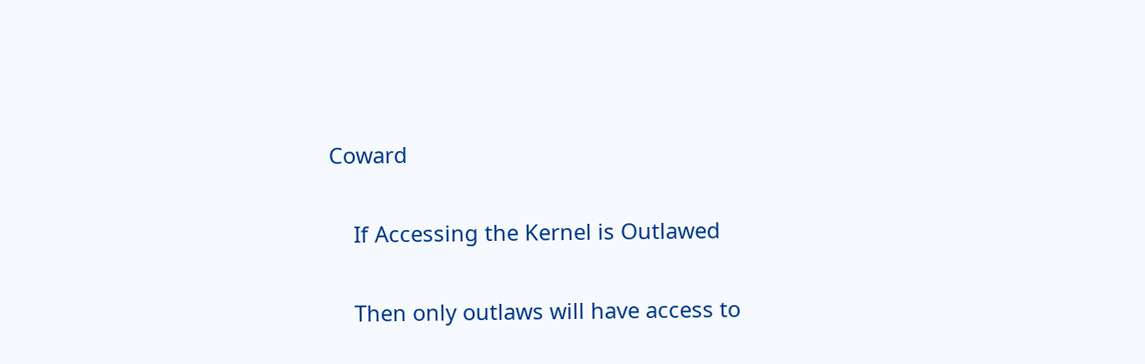Coward

    If Accessing the Kernel is Outlawed

    Then only outlaws will have access to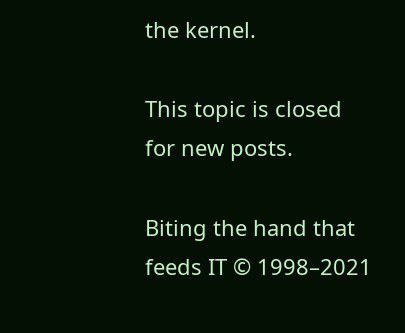the kernel.

This topic is closed for new posts.

Biting the hand that feeds IT © 1998–2021